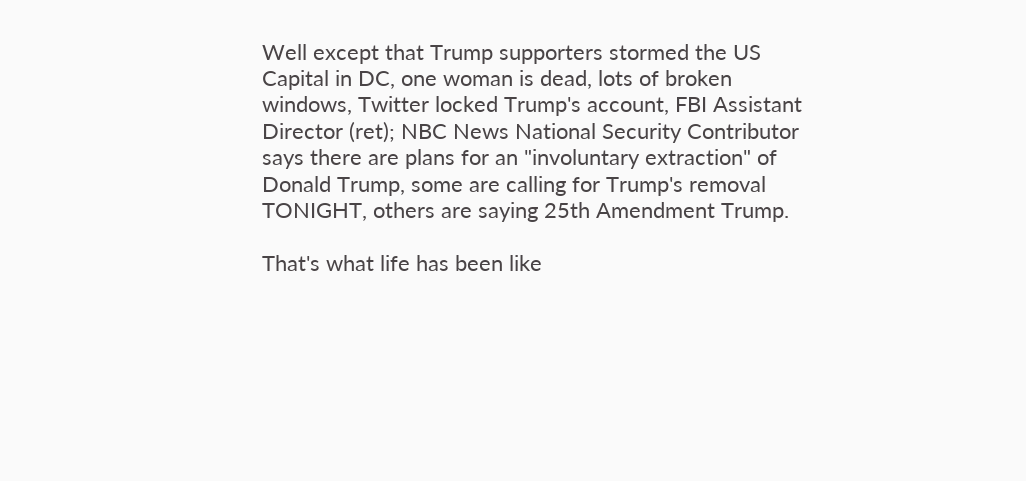Well except that Trump supporters stormed the US Capital in DC, one woman is dead, lots of broken windows, Twitter locked Trump's account, FBI Assistant Director (ret); NBC News National Security Contributor says there are plans for an "involuntary extraction" of Donald Trump, some are calling for Trump's removal TONIGHT, others are saying 25th Amendment Trump.

That's what life has been like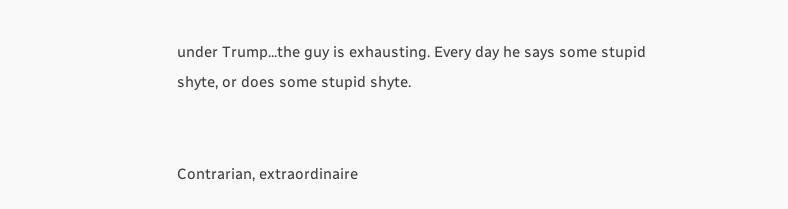under Trump...the guy is exhausting. Every day he says some stupid shyte, or does some stupid shyte.


Contrarian, extraordinaire